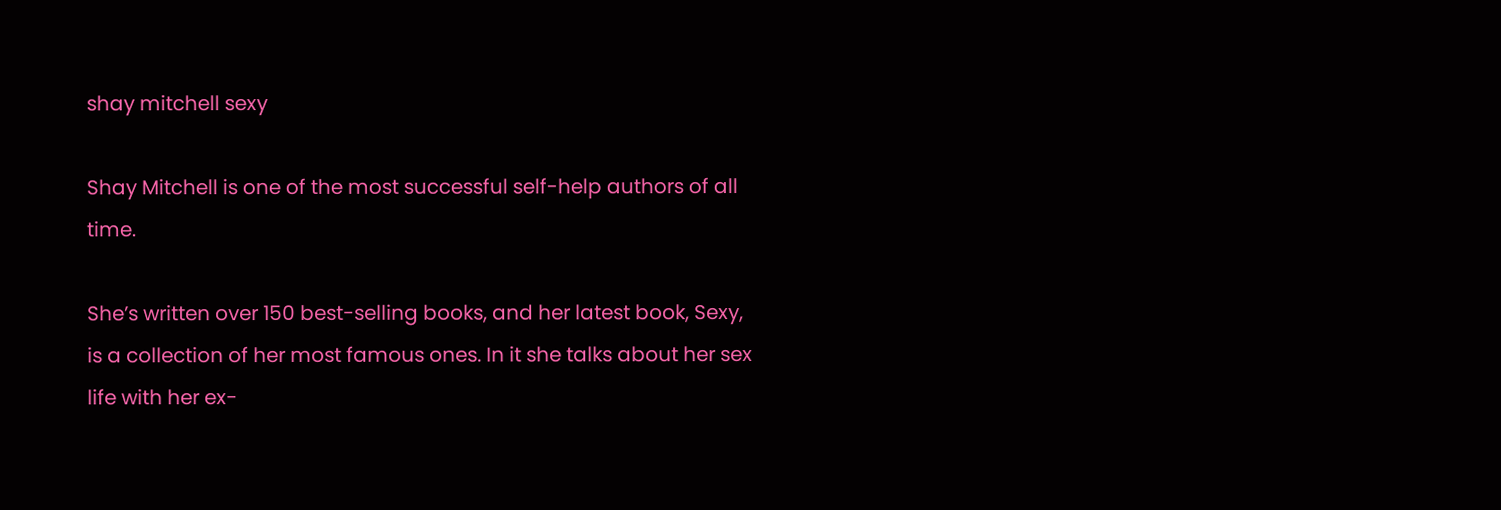shay mitchell sexy

Shay Mitchell is one of the most successful self-help authors of all time.

She’s written over 150 best-selling books, and her latest book, Sexy, is a collection of her most famous ones. In it she talks about her sex life with her ex-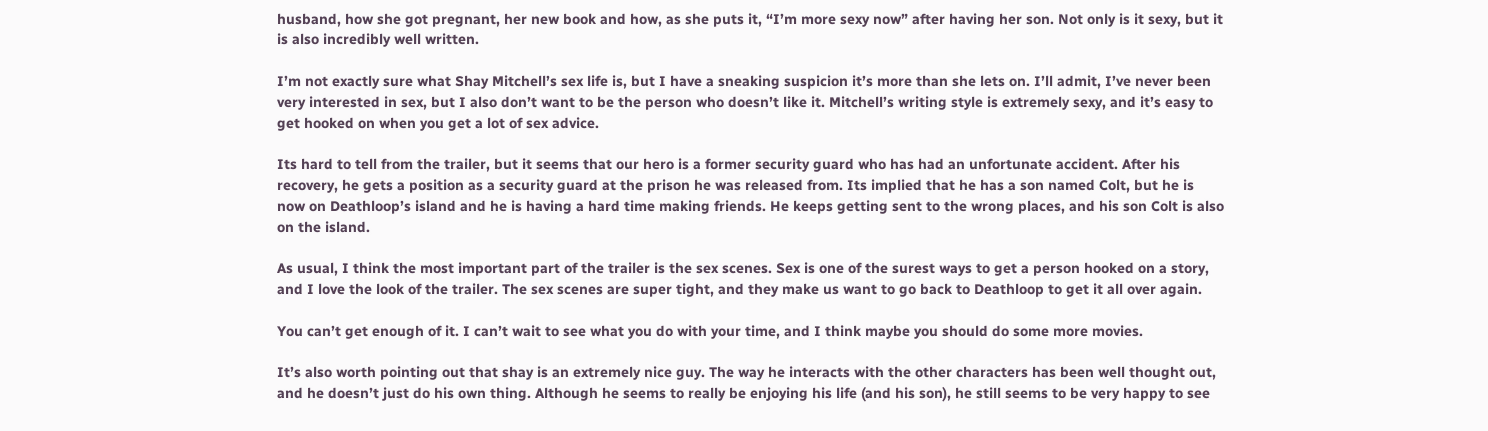husband, how she got pregnant, her new book and how, as she puts it, “I’m more sexy now” after having her son. Not only is it sexy, but it is also incredibly well written.

I’m not exactly sure what Shay Mitchell’s sex life is, but I have a sneaking suspicion it’s more than she lets on. I’ll admit, I’ve never been very interested in sex, but I also don’t want to be the person who doesn’t like it. Mitchell’s writing style is extremely sexy, and it’s easy to get hooked on when you get a lot of sex advice.

Its hard to tell from the trailer, but it seems that our hero is a former security guard who has had an unfortunate accident. After his recovery, he gets a position as a security guard at the prison he was released from. Its implied that he has a son named Colt, but he is now on Deathloop’s island and he is having a hard time making friends. He keeps getting sent to the wrong places, and his son Colt is also on the island.

As usual, I think the most important part of the trailer is the sex scenes. Sex is one of the surest ways to get a person hooked on a story, and I love the look of the trailer. The sex scenes are super tight, and they make us want to go back to Deathloop to get it all over again.

You can’t get enough of it. I can’t wait to see what you do with your time, and I think maybe you should do some more movies.

It’s also worth pointing out that shay is an extremely nice guy. The way he interacts with the other characters has been well thought out, and he doesn’t just do his own thing. Although he seems to really be enjoying his life (and his son), he still seems to be very happy to see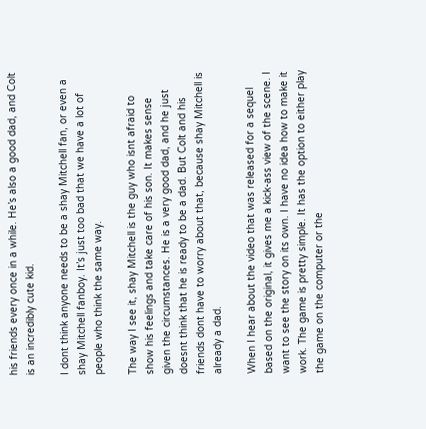his friends every once in a while. He’s also a good dad, and Colt is an incredibly cute kid.

I dont think anyone needs to be a shay Mitchell fan, or even a shay Mitchell fanboy. It’s just too bad that we have a lot of people who think the same way.

The way I see it, shay Mitchell is the guy who isnt afraid to show his feelings and take care of his son. It makes sense given the circumstances. He is a very good dad, and he just doesnt think that he is ready to be a dad. But Colt and his friends dont have to worry about that, because shay Mitchell is already a dad.

When I hear about the video that was released for a sequel based on the original, it gives me a kick-ass view of the scene. I want to see the story on its own. I have no idea how to make it work. The game is pretty simple. It has the option to either play the game on the computer or the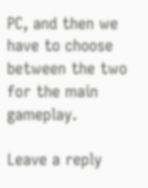PC, and then we have to choose between the two for the main gameplay.

Leave a reply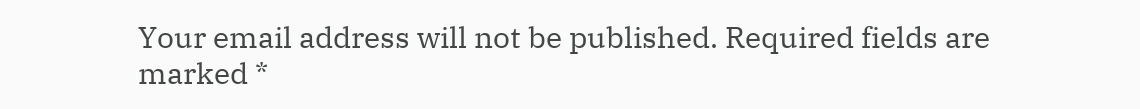Your email address will not be published. Required fields are marked *